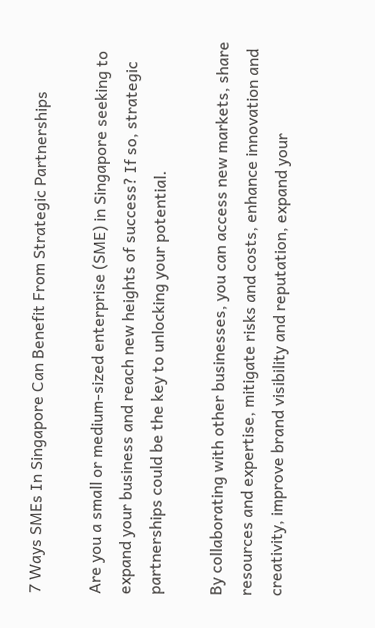7 Ways SMEs In Singapore Can Benefit From Strategic Partnerships

Are you a small or medium-sized enterprise (SME) in Singapore seeking to expand your business and reach new heights of success? If so, strategic partnerships could be the key to unlocking your potential.

By collaborating with other businesses, you can access new markets, share resources and expertise, mitigate risks and costs, enhance innovation and creativity, improve brand visibility and reputation, expand your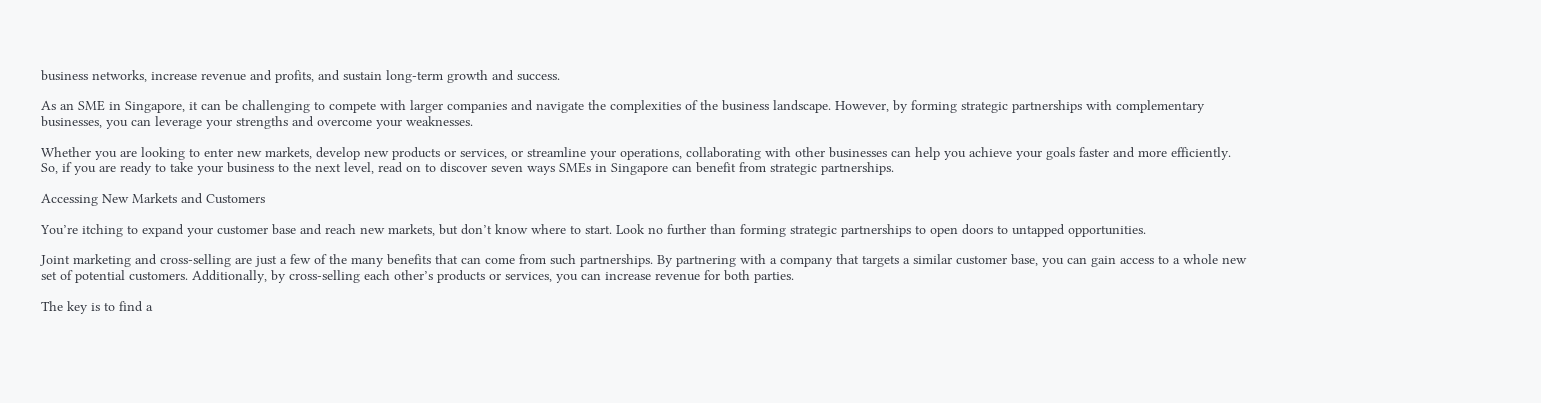business networks, increase revenue and profits, and sustain long-term growth and success.

As an SME in Singapore, it can be challenging to compete with larger companies and navigate the complexities of the business landscape. However, by forming strategic partnerships with complementary businesses, you can leverage your strengths and overcome your weaknesses.

Whether you are looking to enter new markets, develop new products or services, or streamline your operations, collaborating with other businesses can help you achieve your goals faster and more efficiently. So, if you are ready to take your business to the next level, read on to discover seven ways SMEs in Singapore can benefit from strategic partnerships.

Accessing New Markets and Customers

You’re itching to expand your customer base and reach new markets, but don’t know where to start. Look no further than forming strategic partnerships to open doors to untapped opportunities.

Joint marketing and cross-selling are just a few of the many benefits that can come from such partnerships. By partnering with a company that targets a similar customer base, you can gain access to a whole new set of potential customers. Additionally, by cross-selling each other’s products or services, you can increase revenue for both parties.

The key is to find a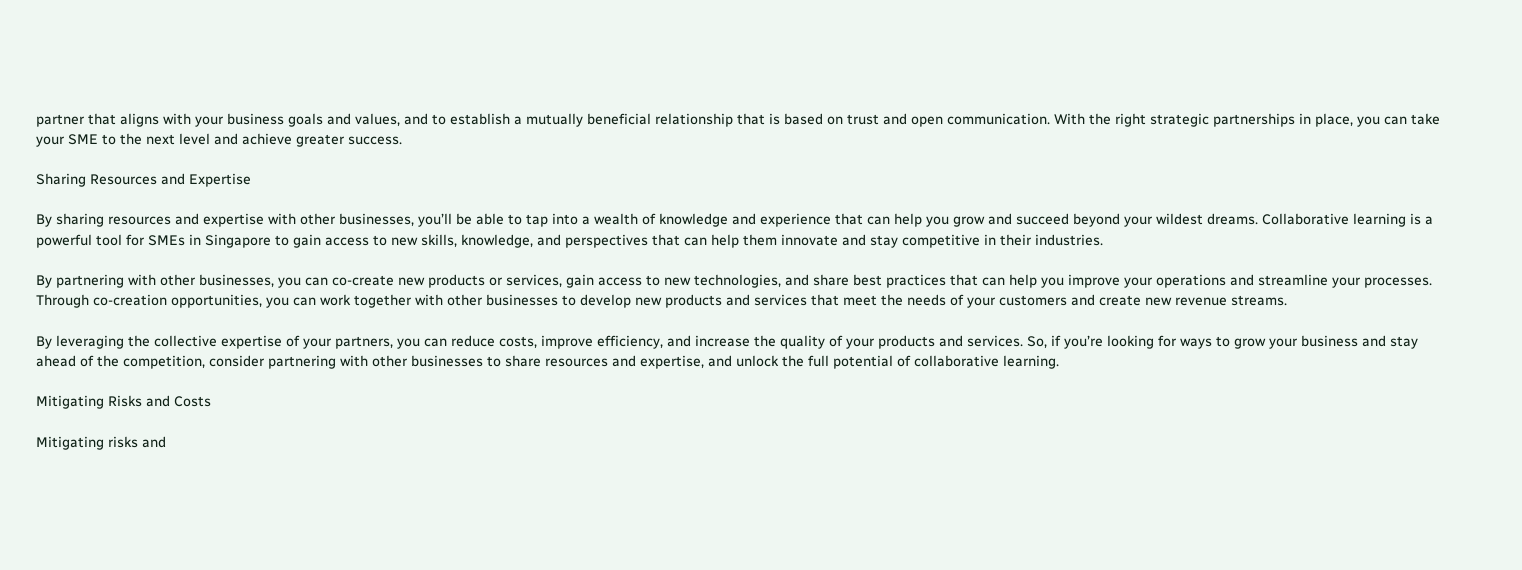partner that aligns with your business goals and values, and to establish a mutually beneficial relationship that is based on trust and open communication. With the right strategic partnerships in place, you can take your SME to the next level and achieve greater success.

Sharing Resources and Expertise

By sharing resources and expertise with other businesses, you’ll be able to tap into a wealth of knowledge and experience that can help you grow and succeed beyond your wildest dreams. Collaborative learning is a powerful tool for SMEs in Singapore to gain access to new skills, knowledge, and perspectives that can help them innovate and stay competitive in their industries.

By partnering with other businesses, you can co-create new products or services, gain access to new technologies, and share best practices that can help you improve your operations and streamline your processes. Through co-creation opportunities, you can work together with other businesses to develop new products and services that meet the needs of your customers and create new revenue streams.

By leveraging the collective expertise of your partners, you can reduce costs, improve efficiency, and increase the quality of your products and services. So, if you’re looking for ways to grow your business and stay ahead of the competition, consider partnering with other businesses to share resources and expertise, and unlock the full potential of collaborative learning.

Mitigating Risks and Costs

Mitigating risks and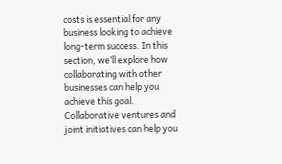costs is essential for any business looking to achieve long-term success. In this section, we’ll explore how collaborating with other businesses can help you achieve this goal. Collaborative ventures and joint initiatives can help you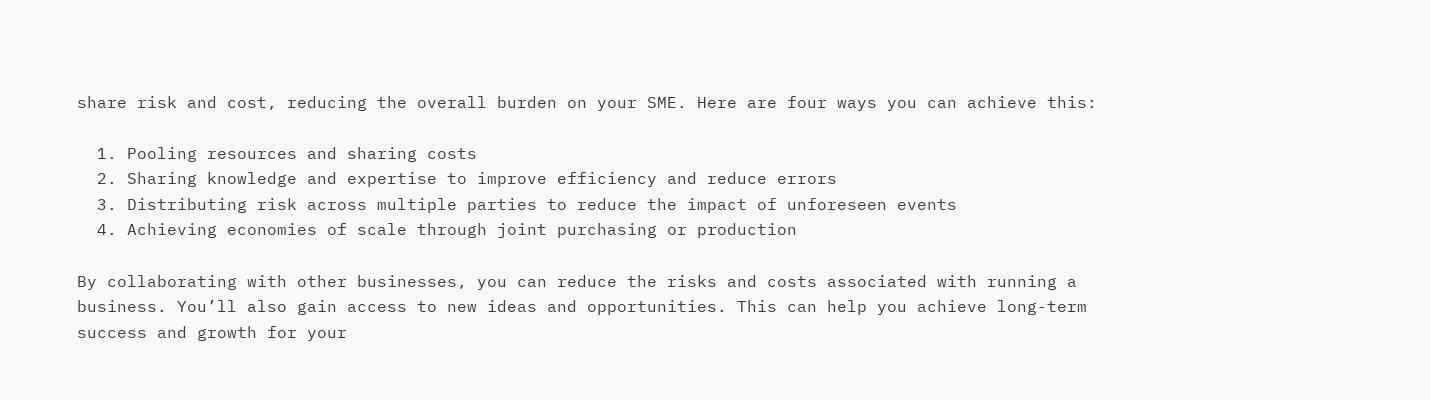share risk and cost, reducing the overall burden on your SME. Here are four ways you can achieve this:

  1. Pooling resources and sharing costs
  2. Sharing knowledge and expertise to improve efficiency and reduce errors
  3. Distributing risk across multiple parties to reduce the impact of unforeseen events
  4. Achieving economies of scale through joint purchasing or production

By collaborating with other businesses, you can reduce the risks and costs associated with running a business. You’ll also gain access to new ideas and opportunities. This can help you achieve long-term success and growth for your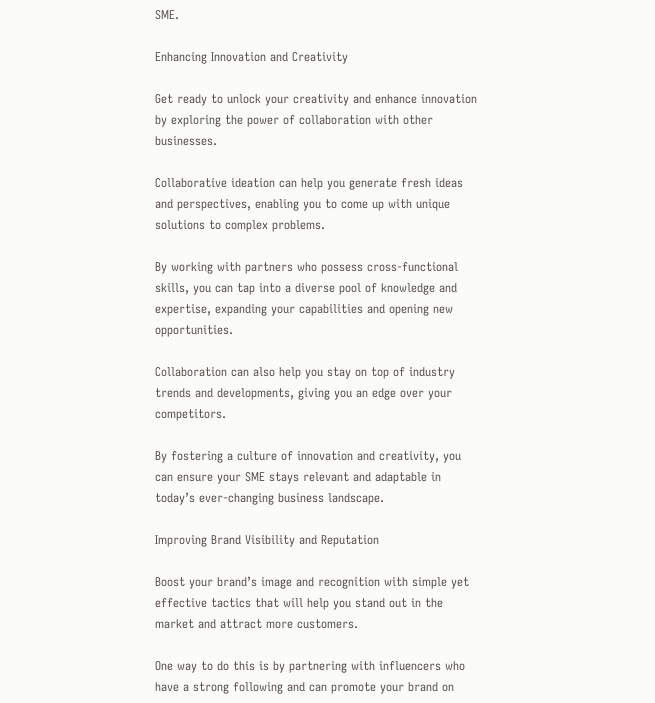SME.

Enhancing Innovation and Creativity

Get ready to unlock your creativity and enhance innovation by exploring the power of collaboration with other businesses.

Collaborative ideation can help you generate fresh ideas and perspectives, enabling you to come up with unique solutions to complex problems.

By working with partners who possess cross-functional skills, you can tap into a diverse pool of knowledge and expertise, expanding your capabilities and opening new opportunities.

Collaboration can also help you stay on top of industry trends and developments, giving you an edge over your competitors.

By fostering a culture of innovation and creativity, you can ensure your SME stays relevant and adaptable in today’s ever-changing business landscape.

Improving Brand Visibility and Reputation

Boost your brand’s image and recognition with simple yet effective tactics that will help you stand out in the market and attract more customers.

One way to do this is by partnering with influencers who have a strong following and can promote your brand on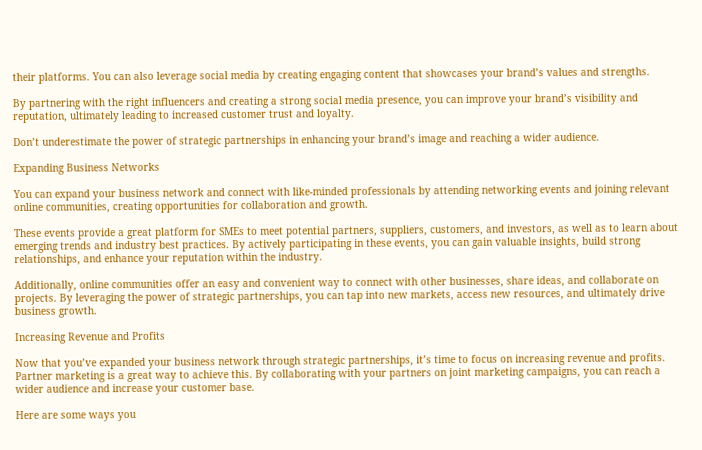their platforms. You can also leverage social media by creating engaging content that showcases your brand’s values and strengths.

By partnering with the right influencers and creating a strong social media presence, you can improve your brand’s visibility and reputation, ultimately leading to increased customer trust and loyalty.

Don’t underestimate the power of strategic partnerships in enhancing your brand’s image and reaching a wider audience.

Expanding Business Networks

You can expand your business network and connect with like-minded professionals by attending networking events and joining relevant online communities, creating opportunities for collaboration and growth.

These events provide a great platform for SMEs to meet potential partners, suppliers, customers, and investors, as well as to learn about emerging trends and industry best practices. By actively participating in these events, you can gain valuable insights, build strong relationships, and enhance your reputation within the industry.

Additionally, online communities offer an easy and convenient way to connect with other businesses, share ideas, and collaborate on projects. By leveraging the power of strategic partnerships, you can tap into new markets, access new resources, and ultimately drive business growth.

Increasing Revenue and Profits

Now that you’ve expanded your business network through strategic partnerships, it’s time to focus on increasing revenue and profits. Partner marketing is a great way to achieve this. By collaborating with your partners on joint marketing campaigns, you can reach a wider audience and increase your customer base.

Here are some ways you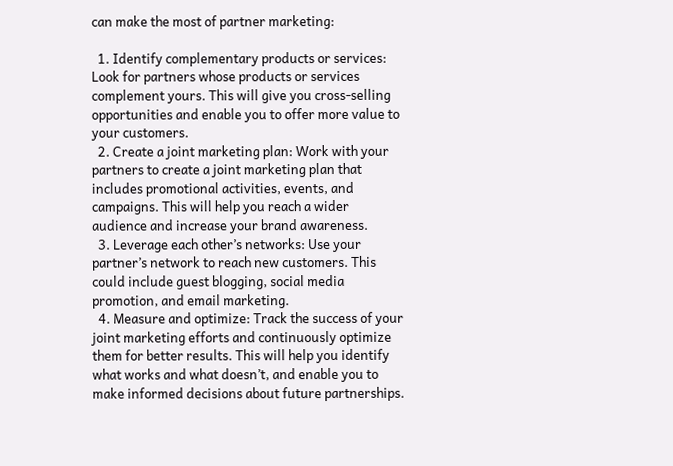can make the most of partner marketing:

  1. Identify complementary products or services: Look for partners whose products or services complement yours. This will give you cross-selling opportunities and enable you to offer more value to your customers.
  2. Create a joint marketing plan: Work with your partners to create a joint marketing plan that includes promotional activities, events, and campaigns. This will help you reach a wider audience and increase your brand awareness.
  3. Leverage each other’s networks: Use your partner’s network to reach new customers. This could include guest blogging, social media promotion, and email marketing.
  4. Measure and optimize: Track the success of your joint marketing efforts and continuously optimize them for better results. This will help you identify what works and what doesn’t, and enable you to make informed decisions about future partnerships.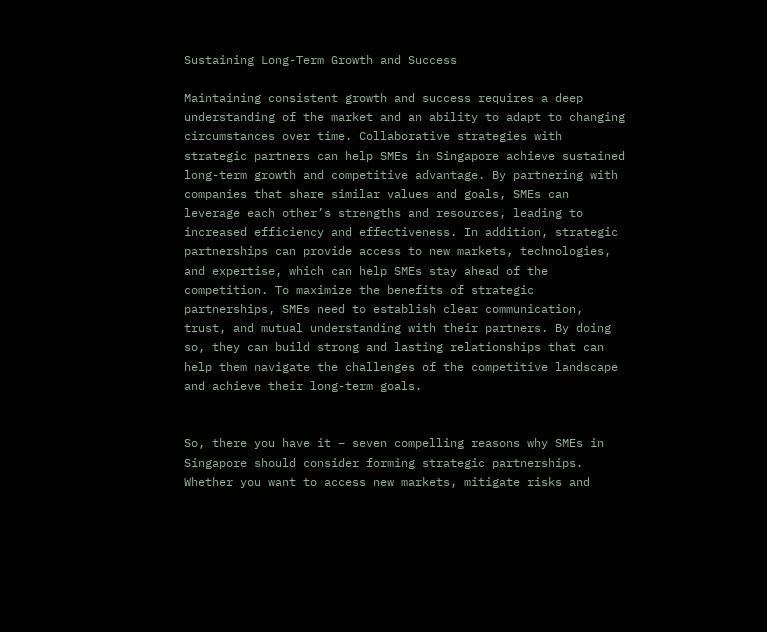Sustaining Long-Term Growth and Success

Maintaining consistent growth and success requires a deep understanding of the market and an ability to adapt to changing circumstances over time. Collaborative strategies with strategic partners can help SMEs in Singapore achieve sustained long-term growth and competitive advantage. By partnering with companies that share similar values and goals, SMEs can leverage each other’s strengths and resources, leading to increased efficiency and effectiveness. In addition, strategic partnerships can provide access to new markets, technologies, and expertise, which can help SMEs stay ahead of the competition. To maximize the benefits of strategic partnerships, SMEs need to establish clear communication, trust, and mutual understanding with their partners. By doing so, they can build strong and lasting relationships that can help them navigate the challenges of the competitive landscape and achieve their long-term goals.


So, there you have it – seven compelling reasons why SMEs in Singapore should consider forming strategic partnerships. Whether you want to access new markets, mitigate risks and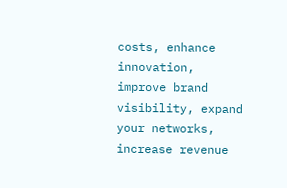costs, enhance innovation, improve brand visibility, expand your networks, increase revenue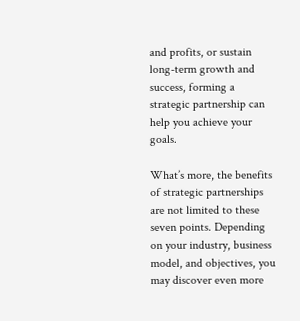and profits, or sustain long-term growth and success, forming a strategic partnership can help you achieve your goals.

What’s more, the benefits of strategic partnerships are not limited to these seven points. Depending on your industry, business model, and objectives, you may discover even more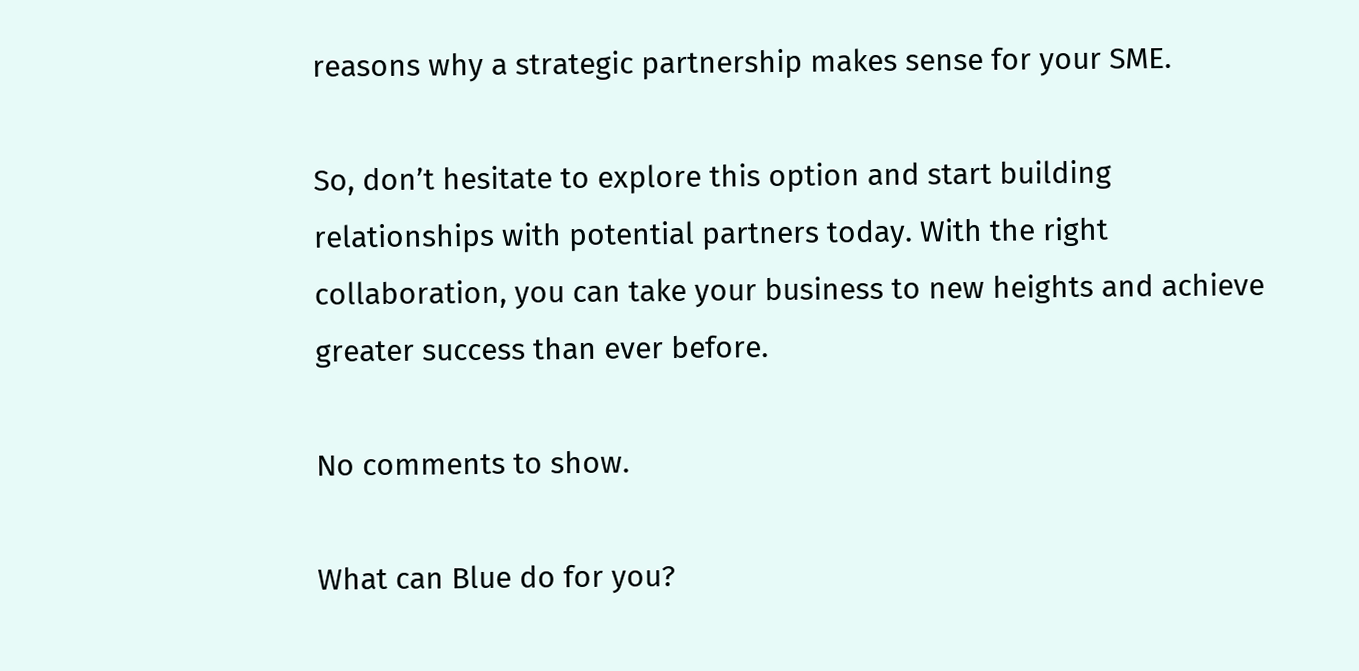reasons why a strategic partnership makes sense for your SME.

So, don’t hesitate to explore this option and start building relationships with potential partners today. With the right collaboration, you can take your business to new heights and achieve greater success than ever before.

No comments to show.

What can Blue do for you?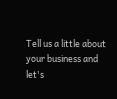Tell us a little about your business and let's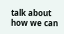talk about how we can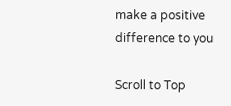make a positive difference to you

Scroll to Top